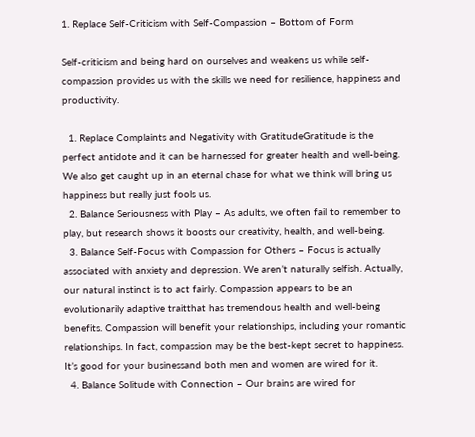1. Replace Self-Criticism with Self-Compassion – Bottom of Form

Self-criticism and being hard on ourselves and weakens us while self-compassion provides us with the skills we need for resilience, happiness and productivity.

  1. Replace Complaints and Negativity with GratitudeGratitude is the perfect antidote and it can be harnessed for greater health and well-being. We also get caught up in an eternal chase for what we think will bring us happiness but really just fools us.
  2. Balance Seriousness with Play – As adults, we often fail to remember to play, but research shows it boosts our creativity, health, and well-being.
  3. Balance Self-Focus with Compassion for Others – Focus is actually associated with anxiety and depression. We aren’t naturally selfish. Actually, our natural instinct is to act fairly. Compassion appears to be an evolutionarily adaptive traitthat has tremendous health and well-being benefits. Compassion will benefit your relationships, including your romantic relationships. In fact, compassion may be the best-kept secret to happiness. It’s good for your businessand both men and women are wired for it.
  4. Balance Solitude with Connection – Our brains are wired for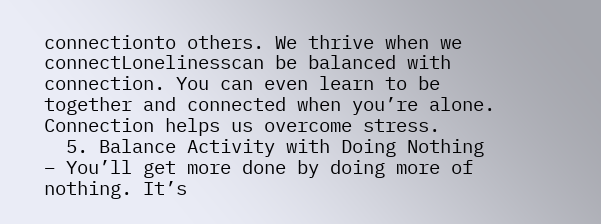connectionto others. We thrive when we connectLonelinesscan be balanced with connection. You can even learn to be together and connected when you’re alone. Connection helps us overcome stress.
  5. Balance Activity with Doing Nothing – You’ll get more done by doing more of nothing. It’s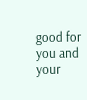good for you and your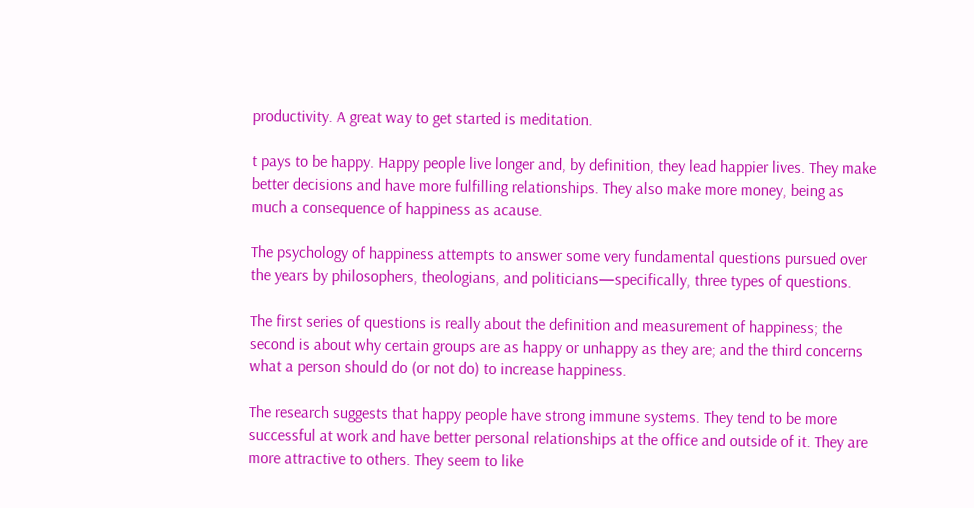productivity. A great way to get started is meditation.

t pays to be happy. Happy people live longer and, by definition, they lead happier lives. They make better decisions and have more fulfilling relationships. They also make more money, being as much a consequence of happiness as acause.

The psychology of happiness attempts to answer some very fundamental questions pursued over the years by philosophers, theologians, and politicians—specifically, three types of questions.

The first series of questions is really about the definition and measurement of happiness; the second is about why certain groups are as happy or unhappy as they are; and the third concerns what a person should do (or not do) to increase happiness.

The research suggests that happy people have strong immune systems. They tend to be more successful at work and have better personal relationships at the office and outside of it. They are more attractive to others. They seem to like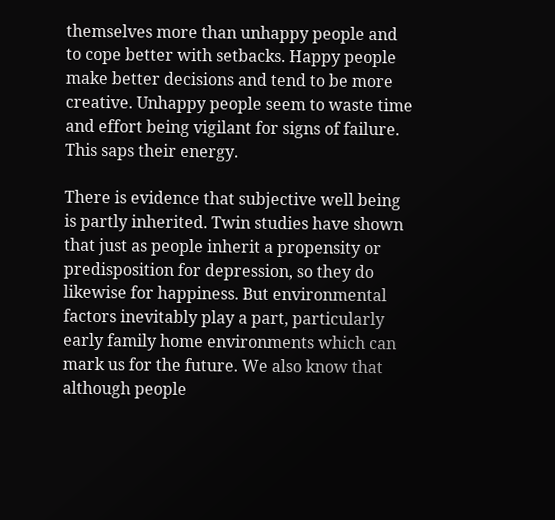themselves more than unhappy people and to cope better with setbacks. Happy people make better decisions and tend to be more creative. Unhappy people seem to waste time and effort being vigilant for signs of failure. This saps their energy.

There is evidence that subjective well being is partly inherited. Twin studies have shown that just as people inherit a propensity or predisposition for depression, so they do likewise for happiness. But environmental factors inevitably play a part, particularly early family home environments which can mark us for the future. We also know that although people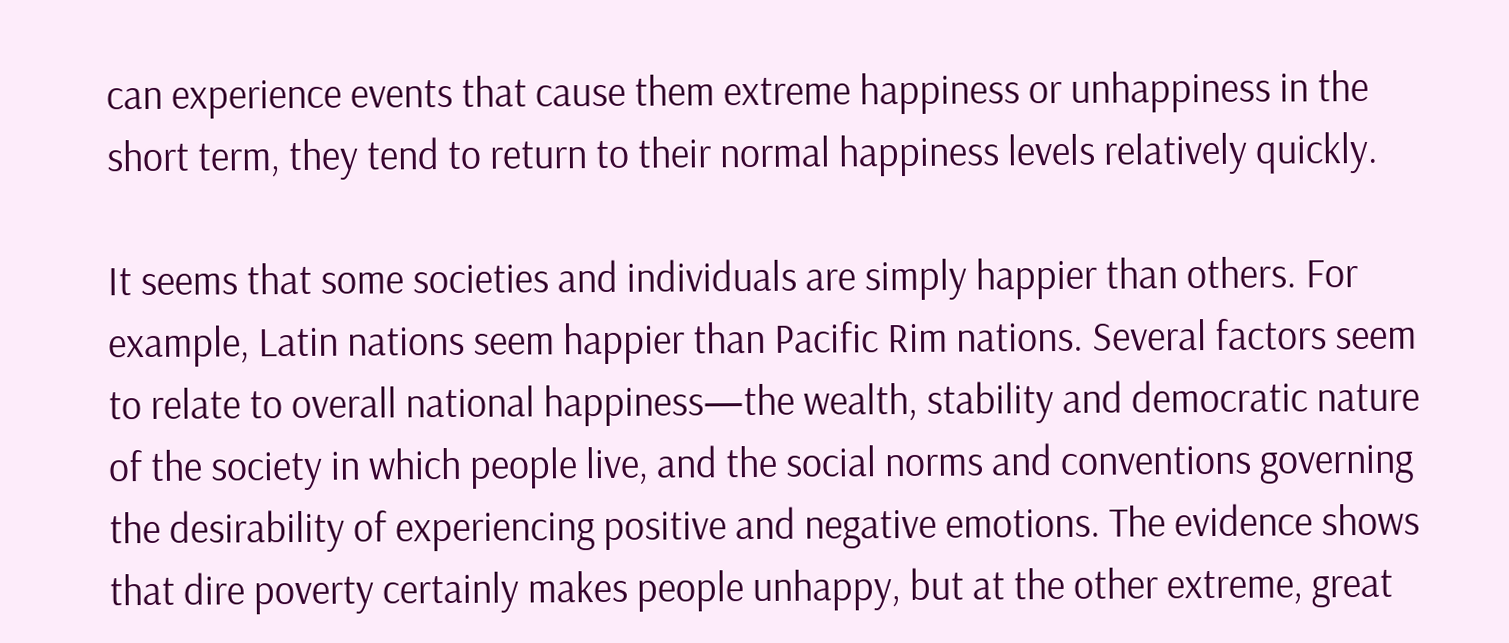can experience events that cause them extreme happiness or unhappiness in the short term, they tend to return to their normal happiness levels relatively quickly.

It seems that some societies and individuals are simply happier than others. For example, Latin nations seem happier than Pacific Rim nations. Several factors seem to relate to overall national happiness—the wealth, stability and democratic nature of the society in which people live, and the social norms and conventions governing the desirability of experiencing positive and negative emotions. The evidence shows that dire poverty certainly makes people unhappy, but at the other extreme, great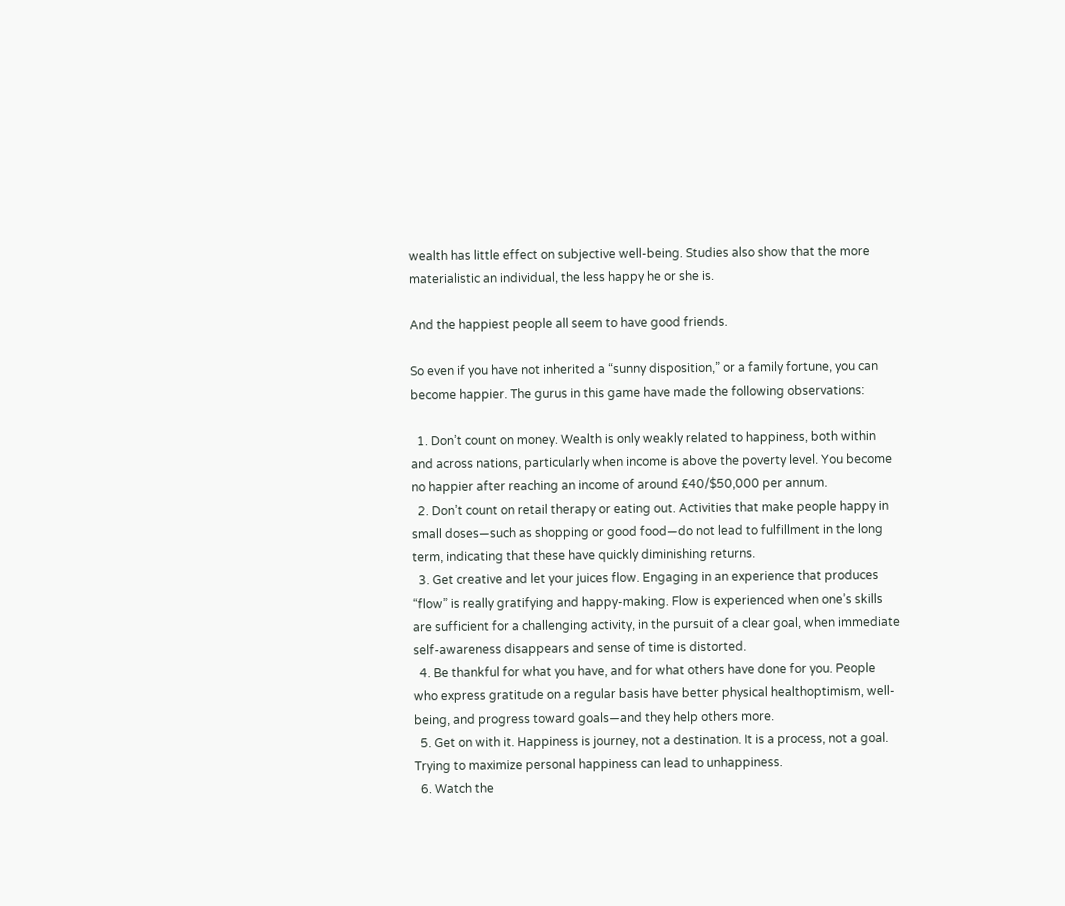wealth has little effect on subjective well-being. Studies also show that the more materialistic an individual, the less happy he or she is.

And the happiest people all seem to have good friends.

So even if you have not inherited a “sunny disposition,” or a family fortune, you can become happier. The gurus in this game have made the following observations:

  1. Don’t count on money. Wealth is only weakly related to happiness, both within and across nations, particularly when income is above the poverty level. You become no happier after reaching an income of around £40/$50,000 per annum.
  2. Don’t count on retail therapy or eating out. Activities that make people happy in small doses—such as shopping or good food—do not lead to fulfillment in the long term, indicating that these have quickly diminishing returns.
  3. Get creative and let your juices flow. Engaging in an experience that produces “flow” is really gratifying and happy-making. Flow is experienced when one’s skills are sufficient for a challenging activity, in the pursuit of a clear goal, when immediate self-awareness disappears and sense of time is distorted.
  4. Be thankful for what you have, and for what others have done for you. People who express gratitude on a regular basis have better physical healthoptimism, well-being, and progress toward goals—and they help others more.
  5. Get on with it. Happiness is journey, not a destination. It is a process, not a goal. Trying to maximize personal happiness can lead to unhappiness.
  6. Watch the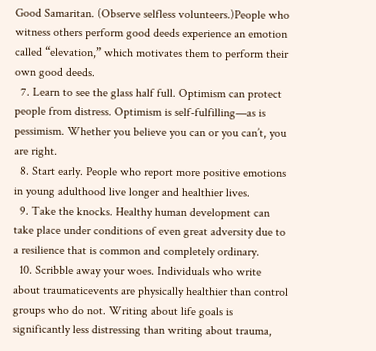Good Samaritan. (Observe selfless volunteers.)People who witness others perform good deeds experience an emotion called “elevation,” which motivates them to perform their own good deeds.
  7. Learn to see the glass half full. Optimism can protect people from distress. Optimism is self-fulfilling—as is pessimism. Whether you believe you can or you can’t, you are right.
  8. Start early. People who report more positive emotions in young adulthood live longer and healthier lives.
  9. Take the knocks. Healthy human development can take place under conditions of even great adversity due to a resilience that is common and completely ordinary.
  10. Scribble away your woes. Individuals who write about traumaticevents are physically healthier than control groups who do not. Writing about life goals is significantly less distressing than writing about trauma,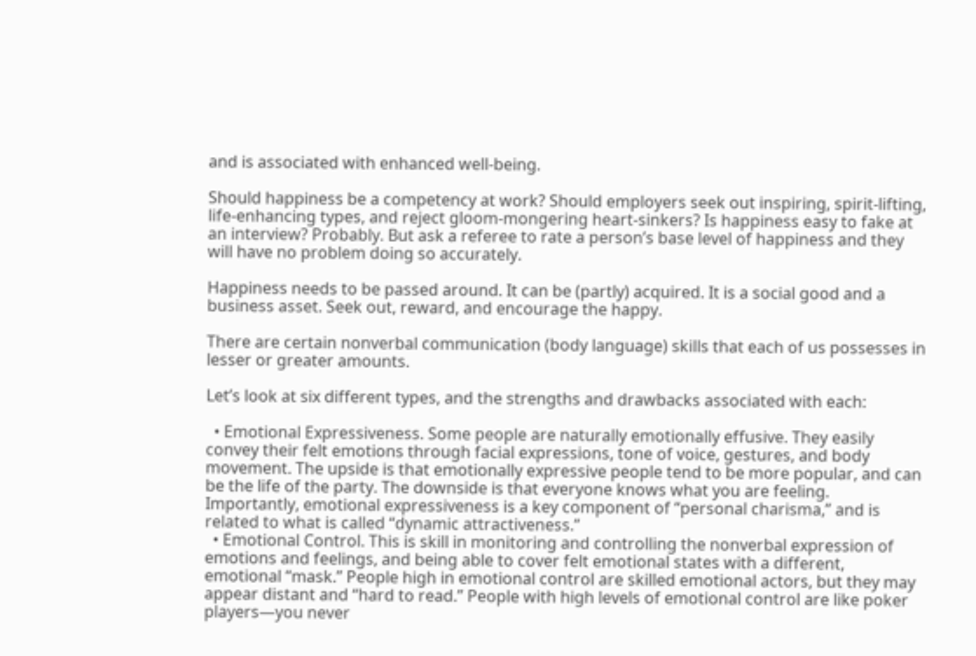and is associated with enhanced well-being.

Should happiness be a competency at work? Should employers seek out inspiring, spirit-lifting, life-enhancing types, and reject gloom-mongering heart-sinkers? Is happiness easy to fake at an interview? Probably. But ask a referee to rate a person’s base level of happiness and they will have no problem doing so accurately.

Happiness needs to be passed around. It can be (partly) acquired. It is a social good and a business asset. Seek out, reward, and encourage the happy.

There are certain nonverbal communication (body language) skills that each of us possesses in lesser or greater amounts.

Let’s look at six different types, and the strengths and drawbacks associated with each:

  • Emotional Expressiveness. Some people are naturally emotionally effusive. They easily convey their felt emotions through facial expressions, tone of voice, gestures, and body movement. The upside is that emotionally expressive people tend to be more popular, and can be the life of the party. The downside is that everyone knows what you are feeling. Importantly, emotional expressiveness is a key component of “personal charisma,” and is related to what is called “dynamic attractiveness.”
  • Emotional Control. This is skill in monitoring and controlling the nonverbal expression of emotions and feelings, and being able to cover felt emotional states with a different, emotional “mask.” People high in emotional control are skilled emotional actors, but they may appear distant and “hard to read.” People with high levels of emotional control are like poker players—you never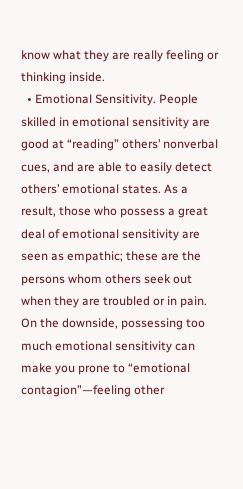know what they are really feeling or thinking inside.
  • Emotional Sensitivity. People skilled in emotional sensitivity are good at “reading” others’ nonverbal cues, and are able to easily detect others’ emotional states. As a result, those who possess a great deal of emotional sensitivity are seen as empathic; these are the persons whom others seek out when they are troubled or in pain. On the downside, possessing too much emotional sensitivity can make you prone to “emotional contagion”—feeling other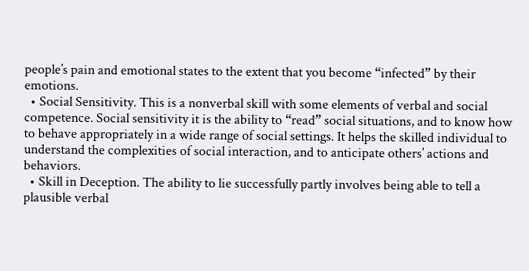people’s pain and emotional states to the extent that you become “infected” by their emotions.
  • Social Sensitivity. This is a nonverbal skill with some elements of verbal and social competence. Social sensitivity it is the ability to “read” social situations, and to know how to behave appropriately in a wide range of social settings. It helps the skilled individual to understand the complexities of social interaction, and to anticipate others’ actions and behaviors.
  • Skill in Deception. The ability to lie successfully partly involves being able to tell a plausible verbal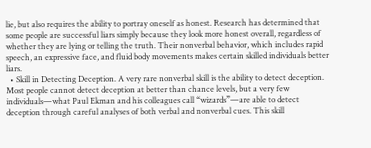lie, but also requires the ability to portray oneself as honest. Research has determined that some people are successful liars simply because they look more honest overall, regardless of whether they are lying or telling the truth. Their nonverbal behavior, which includes rapid speech, an expressive face, and fluid body movements makes certain skilled individuals better liars.
  • Skill in Detecting Deception. A very rare nonverbal skill is the ability to detect deception. Most people cannot detect deception at better than chance levels, but a very few individuals—what Paul Ekman and his colleagues call “wizards”—are able to detect deception through careful analyses of both verbal and nonverbal cues. This skill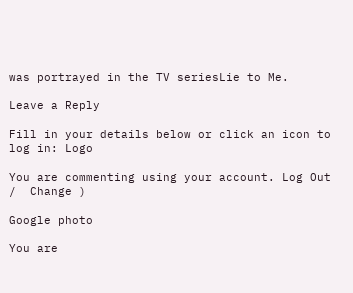was portrayed in the TV seriesLie to Me.

Leave a Reply

Fill in your details below or click an icon to log in: Logo

You are commenting using your account. Log Out /  Change )

Google photo

You are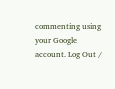commenting using your Google account. Log Out /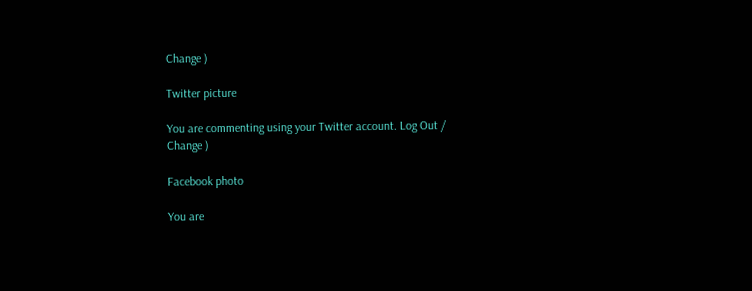Change )

Twitter picture

You are commenting using your Twitter account. Log Out /  Change )

Facebook photo

You are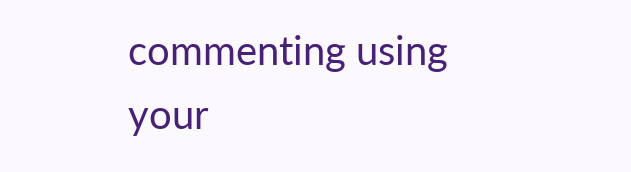commenting using your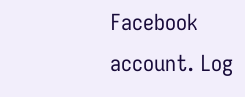Facebook account. Log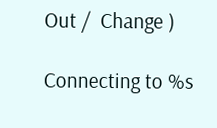Out /  Change )

Connecting to %s